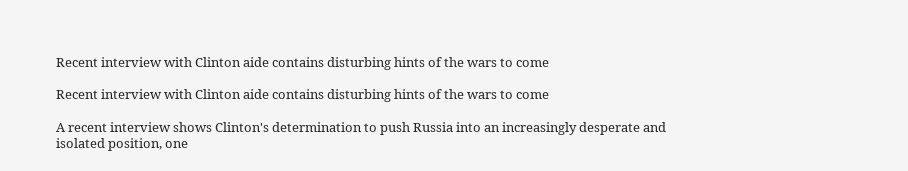Recent interview with Clinton aide contains disturbing hints of the wars to come

Recent interview with Clinton aide contains disturbing hints of the wars to come

A recent interview shows Clinton's determination to push Russia into an increasingly desperate and isolated position, one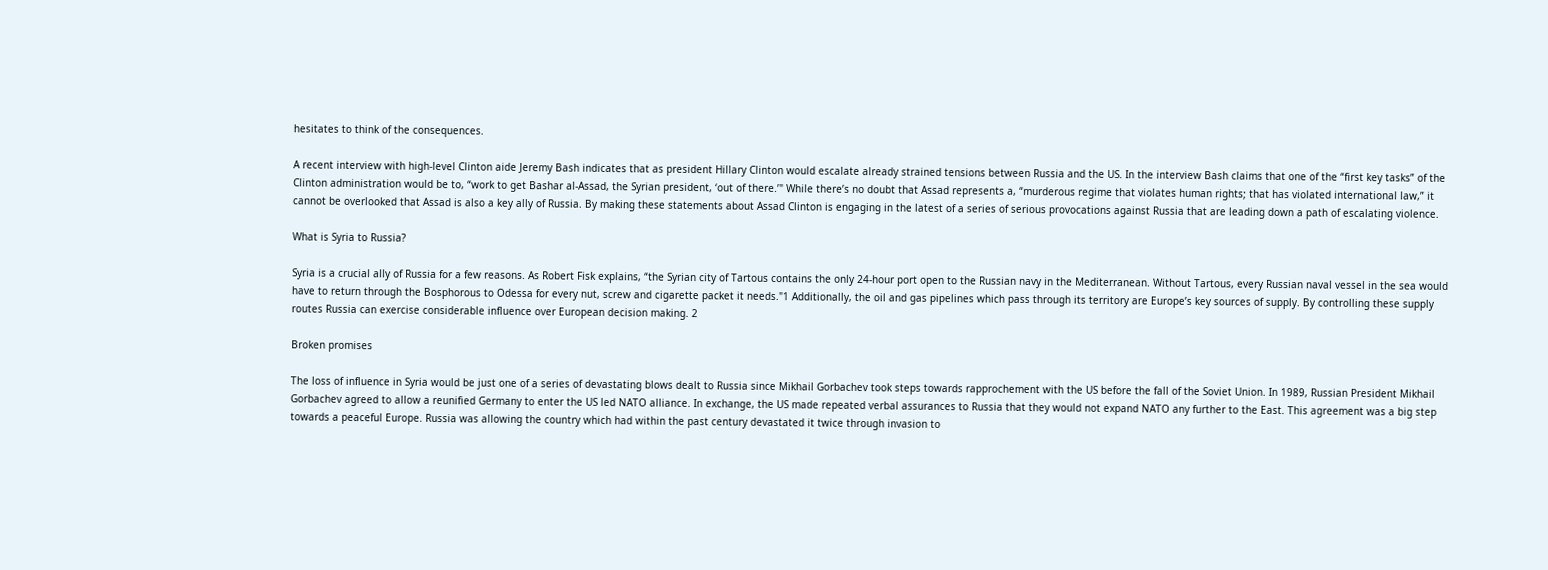hesitates to think of the consequences.

A recent interview with high-level Clinton aide Jeremy Bash indicates that as president Hillary Clinton would escalate already strained tensions between Russia and the US. In the interview Bash claims that one of the “first key tasks” of the Clinton administration would be to, “work to get Bashar al-Assad, the Syrian president, ‘out of there.’" While there’s no doubt that Assad represents a, “murderous regime that violates human rights; that has violated international law,” it cannot be overlooked that Assad is also a key ally of Russia. By making these statements about Assad Clinton is engaging in the latest of a series of serious provocations against Russia that are leading down a path of escalating violence.

What is Syria to Russia?

Syria is a crucial ally of Russia for a few reasons. As Robert Fisk explains, “the Syrian city of Tartous contains the only 24-hour port open to the Russian navy in the Mediterranean. Without Tartous, every Russian naval vessel in the sea would have to return through the Bosphorous to Odessa for every nut, screw and cigarette packet it needs."1 Additionally, the oil and gas pipelines which pass through its territory are Europe’s key sources of supply. By controlling these supply routes Russia can exercise considerable influence over European decision making. 2

Broken promises

The loss of influence in Syria would be just one of a series of devastating blows dealt to Russia since Mikhail Gorbachev took steps towards rapprochement with the US before the fall of the Soviet Union. In 1989, Russian President Mikhail Gorbachev agreed to allow a reunified Germany to enter the US led NATO alliance. In exchange, the US made repeated verbal assurances to Russia that they would not expand NATO any further to the East. This agreement was a big step towards a peaceful Europe. Russia was allowing the country which had within the past century devastated it twice through invasion to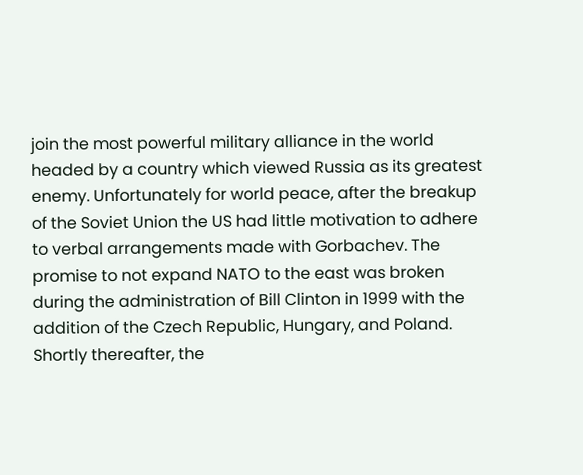join the most powerful military alliance in the world headed by a country which viewed Russia as its greatest enemy. Unfortunately for world peace, after the breakup of the Soviet Union the US had little motivation to adhere to verbal arrangements made with Gorbachev. The promise to not expand NATO to the east was broken during the administration of Bill Clinton in 1999 with the addition of the Czech Republic, Hungary, and Poland. Shortly thereafter, the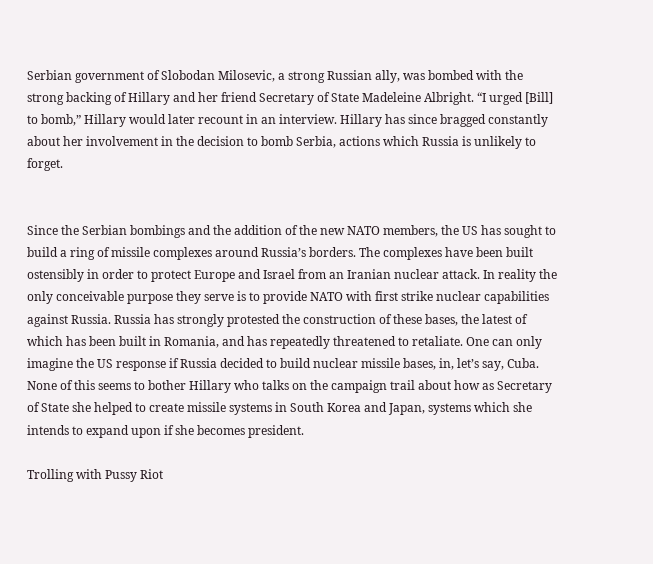Serbian government of Slobodan Milosevic, a strong Russian ally, was bombed with the strong backing of Hillary and her friend Secretary of State Madeleine Albright. “I urged [Bill] to bomb,” Hillary would later recount in an interview. Hillary has since bragged constantly about her involvement in the decision to bomb Serbia, actions which Russia is unlikely to forget.


Since the Serbian bombings and the addition of the new NATO members, the US has sought to build a ring of missile complexes around Russia’s borders. The complexes have been built ostensibly in order to protect Europe and Israel from an Iranian nuclear attack. In reality the only conceivable purpose they serve is to provide NATO with first strike nuclear capabilities against Russia. Russia has strongly protested the construction of these bases, the latest of which has been built in Romania, and has repeatedly threatened to retaliate. One can only imagine the US response if Russia decided to build nuclear missile bases, in, let’s say, Cuba. None of this seems to bother Hillary who talks on the campaign trail about how as Secretary of State she helped to create missile systems in South Korea and Japan, systems which she intends to expand upon if she becomes president.

Trolling with Pussy Riot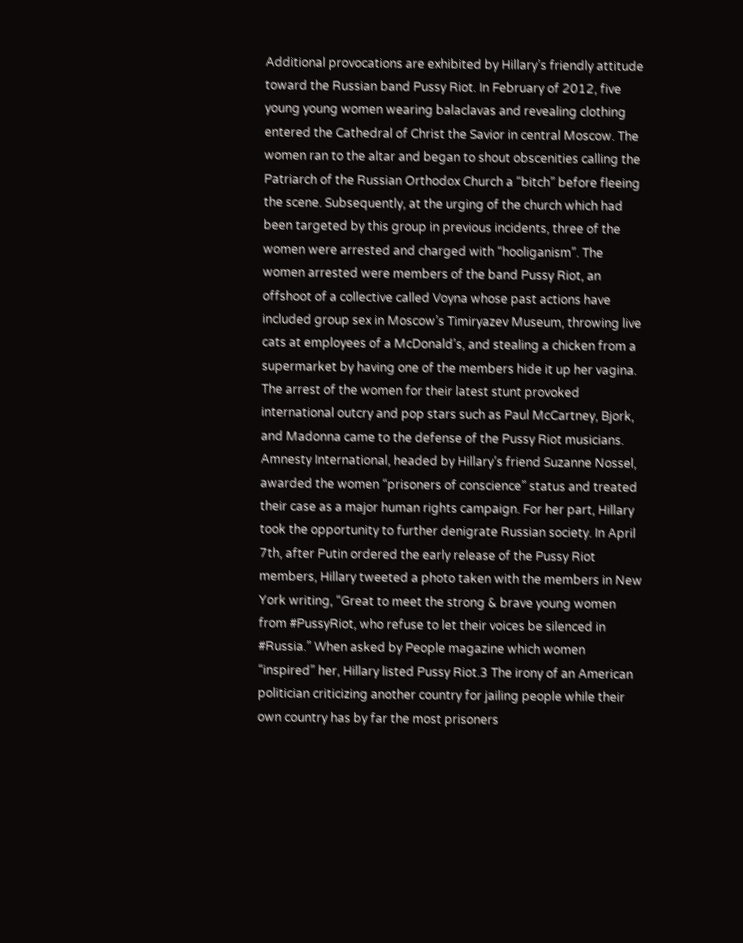Additional provocations are exhibited by Hillary’s friendly attitude toward the Russian band Pussy Riot. In February of 2012, five young young women wearing balaclavas and revealing clothing entered the Cathedral of Christ the Savior in central Moscow. The women ran to the altar and began to shout obscenities calling the Patriarch of the Russian Orthodox Church a “bitch” before fleeing the scene. Subsequently, at the urging of the church which had been targeted by this group in previous incidents, three of the women were arrested and charged with “hooliganism”. The women arrested were members of the band Pussy Riot, an offshoot of a collective called Voyna whose past actions have included group sex in Moscow’s Timiryazev Museum, throwing live cats at employees of a McDonald’s, and stealing a chicken from a supermarket by having one of the members hide it up her vagina. The arrest of the women for their latest stunt provoked international outcry and pop stars such as Paul McCartney, Bjork, and Madonna came to the defense of the Pussy Riot musicians. Amnesty International, headed by Hillary’s friend Suzanne Nossel, awarded the women “prisoners of conscience” status and treated their case as a major human rights campaign. For her part, Hillary took the opportunity to further denigrate Russian society. In April 7th, after Putin ordered the early release of the Pussy Riot members, Hillary tweeted a photo taken with the members in New York writing, “Great to meet the strong & brave young women from #PussyRiot, who refuse to let their voices be silenced in #Russia.” When asked by People magazine which women “inspired” her, Hillary listed Pussy Riot.3 The irony of an American politician criticizing another country for jailing people while their own country has by far the most prisoners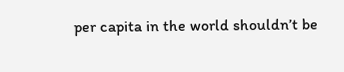per capita in the world shouldn’t be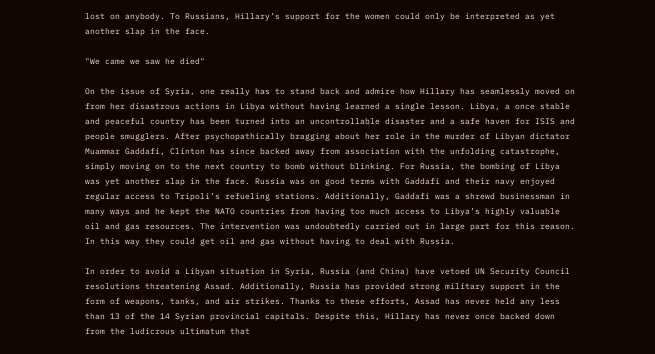lost on anybody. To Russians, Hillary’s support for the women could only be interpreted as yet another slap in the face.

"We came we saw he died"

On the issue of Syria, one really has to stand back and admire how Hillary has seamlessly moved on from her disastrous actions in Libya without having learned a single lesson. Libya, a once stable and peaceful country has been turned into an uncontrollable disaster and a safe haven for ISIS and people smugglers. After psychopathically bragging about her role in the murder of Libyan dictator Muammar Gaddafi, Clinton has since backed away from association with the unfolding catastrophe, simply moving on to the next country to bomb without blinking. For Russia, the bombing of Libya was yet another slap in the face. Russia was on good terms with Gaddafi and their navy enjoyed regular access to Tripoli’s refueling stations. Additionally, Gaddafi was a shrewd businessman in many ways and he kept the NATO countries from having too much access to Libya’s highly valuable oil and gas resources. The intervention was undoubtedly carried out in large part for this reason. In this way they could get oil and gas without having to deal with Russia.

In order to avoid a Libyan situation in Syria, Russia (and China) have vetoed UN Security Council resolutions threatening Assad. Additionally, Russia has provided strong military support in the form of weapons, tanks, and air strikes. Thanks to these efforts, Assad has never held any less than 13 of the 14 Syrian provincial capitals. Despite this, Hillary has never once backed down from the ludicrous ultimatum that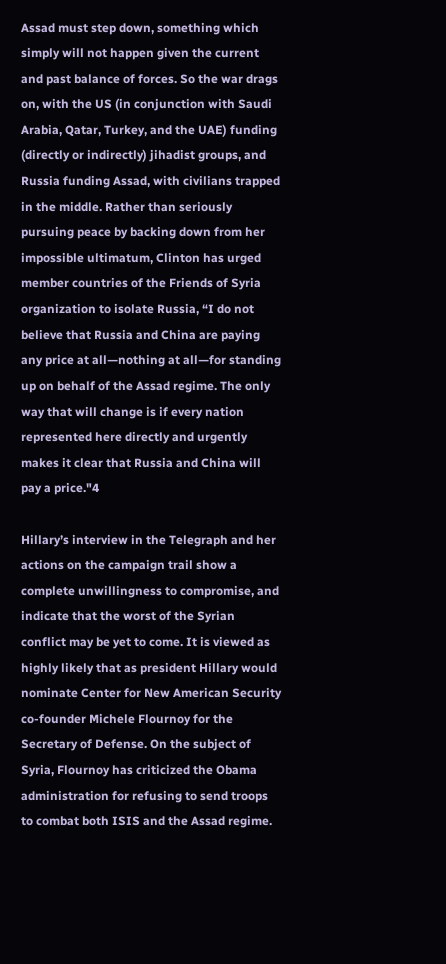Assad must step down, something which simply will not happen given the current and past balance of forces. So the war drags on, with the US (in conjunction with Saudi Arabia, Qatar, Turkey, and the UAE) funding (directly or indirectly) jihadist groups, and Russia funding Assad, with civilians trapped in the middle. Rather than seriously pursuing peace by backing down from her impossible ultimatum, Clinton has urged member countries of the Friends of Syria organization to isolate Russia, “I do not believe that Russia and China are paying any price at all—nothing at all—for standing up on behalf of the Assad regime. The only way that will change is if every nation represented here directly and urgently makes it clear that Russia and China will pay a price."4

Hillary’s interview in the Telegraph and her actions on the campaign trail show a complete unwillingness to compromise, and indicate that the worst of the Syrian conflict may be yet to come. It is viewed as highly likely that as president Hillary would nominate Center for New American Security co-founder Michele Flournoy for the Secretary of Defense. On the subject of Syria, Flournoy has criticized the Obama administration for refusing to send troops to combat both ISIS and the Assad regime.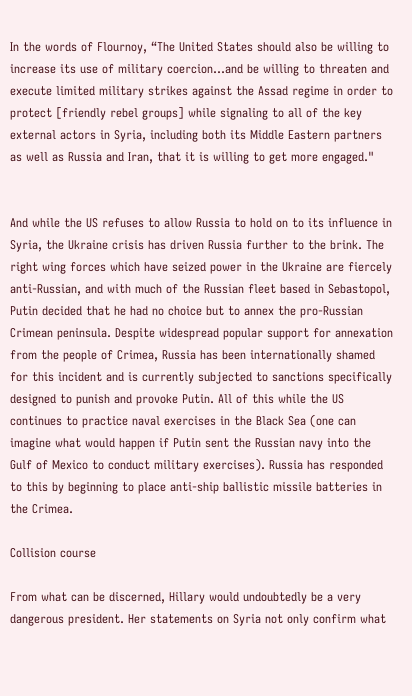In the words of Flournoy, “The United States should also be willing to increase its use of military coercion…and be willing to threaten and execute limited military strikes against the Assad regime in order to protect [friendly rebel groups] while signaling to all of the key external actors in Syria, including both its Middle Eastern partners as well as Russia and Iran, that it is willing to get more engaged."


And while the US refuses to allow Russia to hold on to its influence in Syria, the Ukraine crisis has driven Russia further to the brink. The right wing forces which have seized power in the Ukraine are fiercely anti-Russian, and with much of the Russian fleet based in Sebastopol, Putin decided that he had no choice but to annex the pro-Russian Crimean peninsula. Despite widespread popular support for annexation from the people of Crimea, Russia has been internationally shamed for this incident and is currently subjected to sanctions specifically designed to punish and provoke Putin. All of this while the US continues to practice naval exercises in the Black Sea (one can imagine what would happen if Putin sent the Russian navy into the Gulf of Mexico to conduct military exercises). Russia has responded to this by beginning to place anti-ship ballistic missile batteries in the Crimea.

Collision course

From what can be discerned, Hillary would undoubtedly be a very dangerous president. Her statements on Syria not only confirm what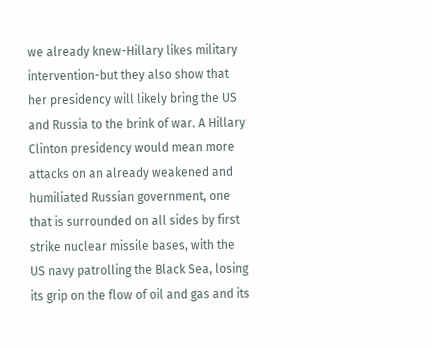we already knew-Hillary likes military intervention-but they also show that her presidency will likely bring the US and Russia to the brink of war. A Hillary Clinton presidency would mean more attacks on an already weakened and humiliated Russian government, one that is surrounded on all sides by first strike nuclear missile bases, with the US navy patrolling the Black Sea, losing its grip on the flow of oil and gas and its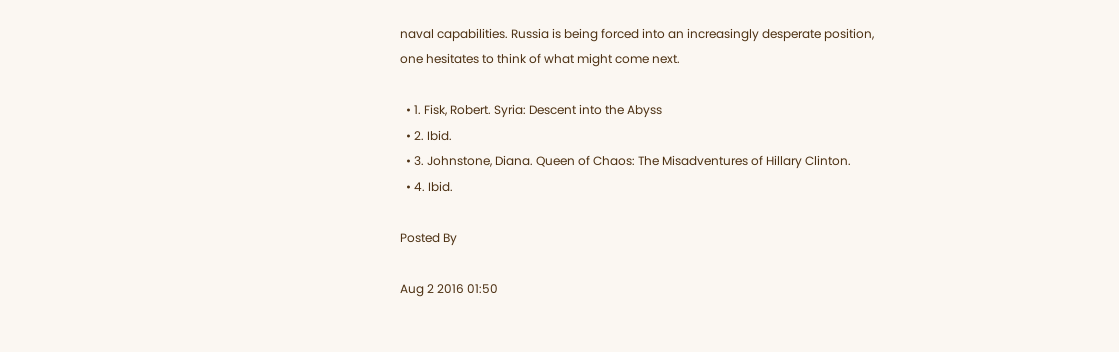naval capabilities. Russia is being forced into an increasingly desperate position, one hesitates to think of what might come next.

  • 1. Fisk, Robert. Syria: Descent into the Abyss
  • 2. Ibid.
  • 3. Johnstone, Diana. Queen of Chaos: The Misadventures of Hillary Clinton.
  • 4. Ibid.

Posted By

Aug 2 2016 01:50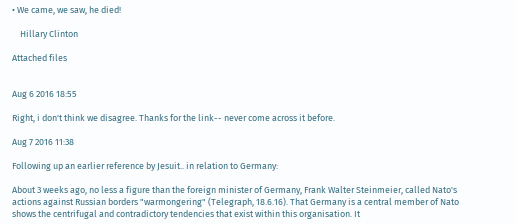• We came, we saw, he died!

    Hillary Clinton

Attached files


Aug 6 2016 18:55

Right, i don't think we disagree. Thanks for the link-- never come across it before.

Aug 7 2016 11:38

Following up an earlier reference by Jesuit.. in relation to Germany:

About 3 weeks ago, no less a figure than the foreign minister of Germany, Frank Walter Steinmeier, called Nato's actions against Russian borders "warmongering" (Telegraph, 18.6.16). That Germany is a central member of Nato shows the centrifugal and contradictory tendencies that exist within this organisation. It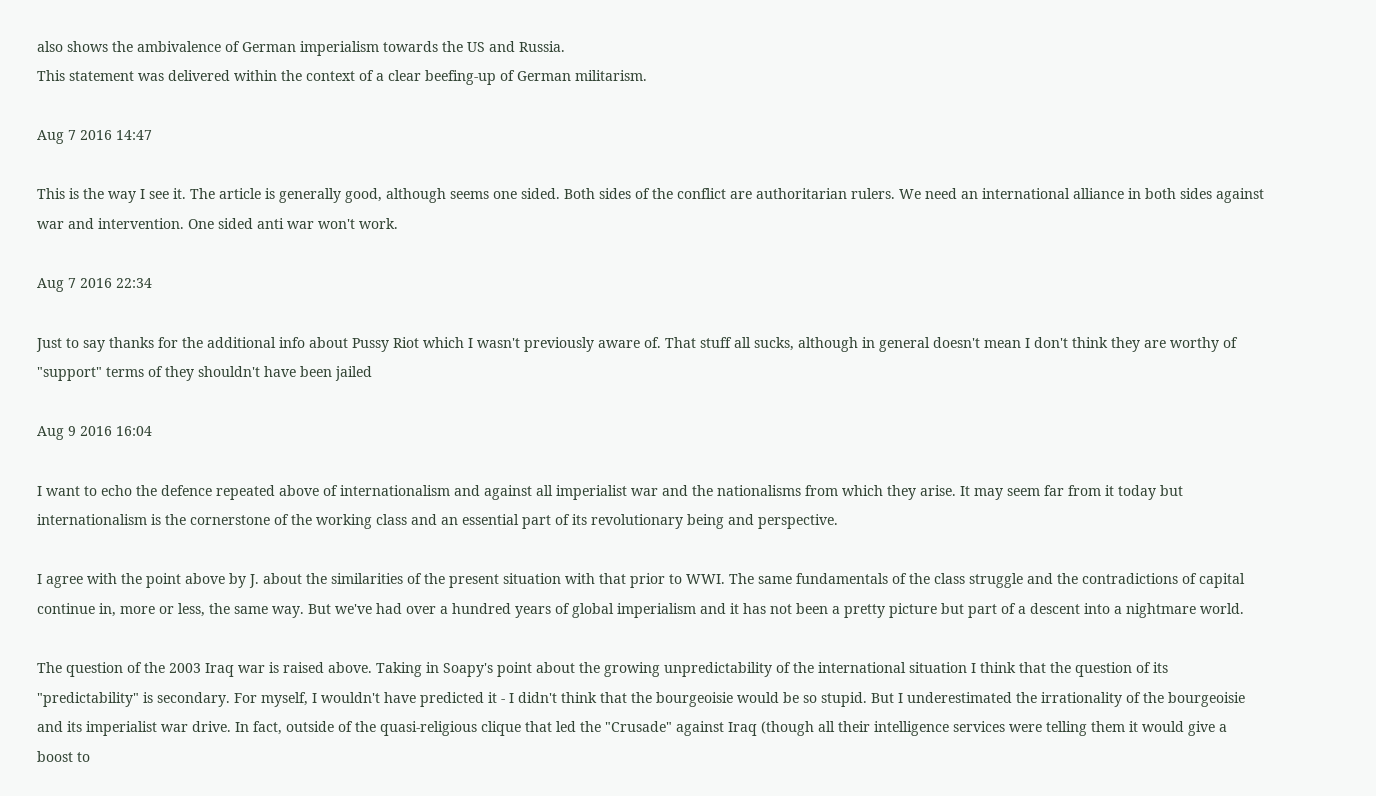also shows the ambivalence of German imperialism towards the US and Russia.
This statement was delivered within the context of a clear beefing-up of German militarism.

Aug 7 2016 14:47

This is the way I see it. The article is generally good, although seems one sided. Both sides of the conflict are authoritarian rulers. We need an international alliance in both sides against war and intervention. One sided anti war won't work.

Aug 7 2016 22:34

Just to say thanks for the additional info about Pussy Riot which I wasn't previously aware of. That stuff all sucks, although in general doesn't mean I don't think they are worthy of "support" terms of they shouldn't have been jailed

Aug 9 2016 16:04

I want to echo the defence repeated above of internationalism and against all imperialist war and the nationalisms from which they arise. It may seem far from it today but internationalism is the cornerstone of the working class and an essential part of its revolutionary being and perspective.

I agree with the point above by J. about the similarities of the present situation with that prior to WWI. The same fundamentals of the class struggle and the contradictions of capital continue in, more or less, the same way. But we've had over a hundred years of global imperialism and it has not been a pretty picture but part of a descent into a nightmare world.

The question of the 2003 Iraq war is raised above. Taking in Soapy's point about the growing unpredictability of the international situation I think that the question of its "predictability" is secondary. For myself, I wouldn't have predicted it - I didn't think that the bourgeoisie would be so stupid. But I underestimated the irrationality of the bourgeoisie and its imperialist war drive. In fact, outside of the quasi-religious clique that led the "Crusade" against Iraq (though all their intelligence services were telling them it would give a boost to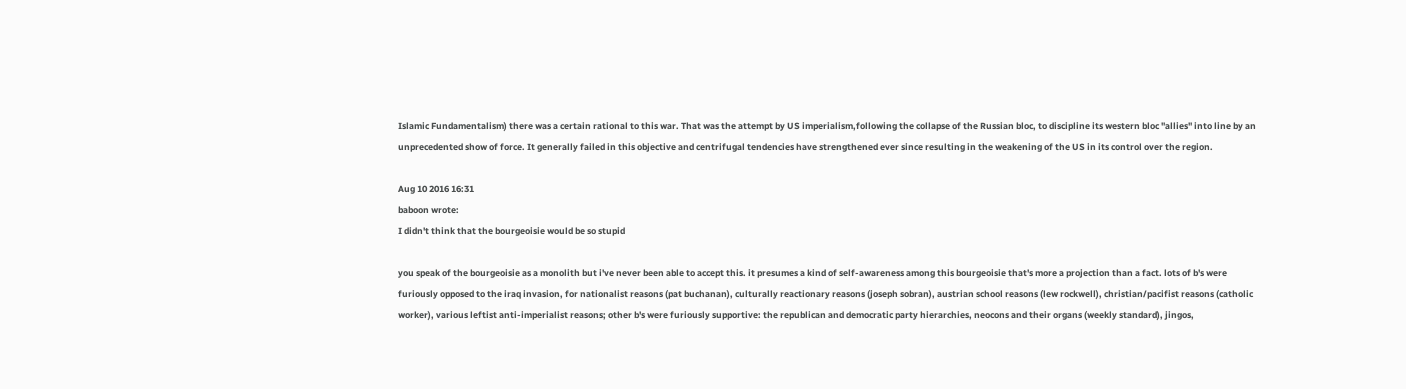Islamic Fundamentalism) there was a certain rational to this war. That was the attempt by US imperialism,following the collapse of the Russian bloc, to discipline its western bloc "allies" into line by an unprecedented show of force. It generally failed in this objective and centrifugal tendencies have strengthened ever since resulting in the weakening of the US in its control over the region.

Aug 10 2016 16:31
baboon wrote:
I didn't think that the bourgeoisie would be so stupid

you speak of the bourgeoisie as a monolith but i've never been able to accept this. it presumes a kind of self-awareness among this bourgeoisie that's more a projection than a fact. lots of b's were furiously opposed to the iraq invasion, for nationalist reasons (pat buchanan), culturally reactionary reasons (joseph sobran), austrian school reasons (lew rockwell), christian/pacifist reasons (catholic worker), various leftist anti-imperialist reasons; other b's were furiously supportive: the republican and democratic party hierarchies, neocons and their organs (weekly standard), jingos,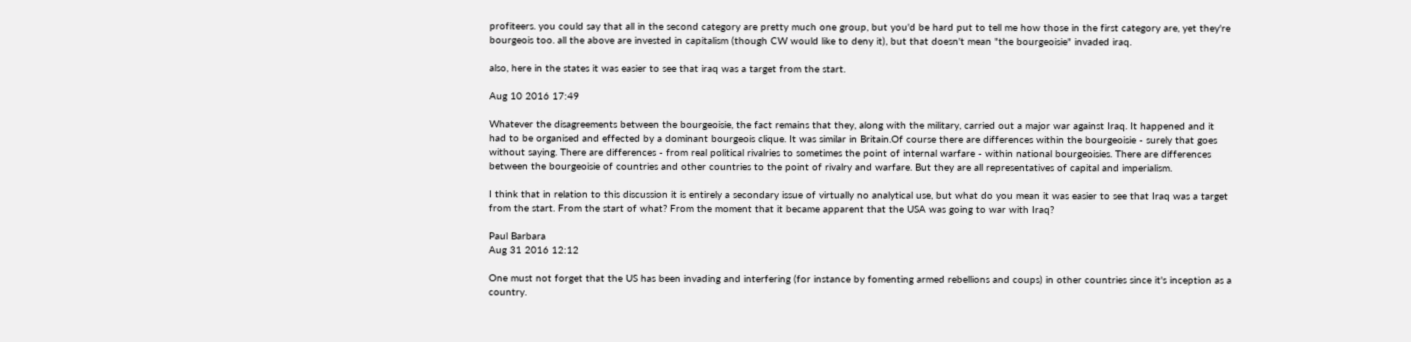profiteers. you could say that all in the second category are pretty much one group, but you'd be hard put to tell me how those in the first category are, yet they're bourgeois too. all the above are invested in capitalism (though CW would like to deny it), but that doesn't mean "the bourgeoisie" invaded iraq.

also, here in the states it was easier to see that iraq was a target from the start.

Aug 10 2016 17:49

Whatever the disagreements between the bourgeoisie, the fact remains that they, along with the military, carried out a major war against Iraq. It happened and it had to be organised and effected by a dominant bourgeois clique. It was similar in Britain.Of course there are differences within the bourgeoisie - surely that goes without saying. There are differences - from real political rivalries to sometimes the point of internal warfare - within national bourgeoisies. There are differences between the bourgeoisie of countries and other countries to the point of rivalry and warfare. But they are all representatives of capital and imperialism.

I think that in relation to this discussion it is entirely a secondary issue of virtually no analytical use, but what do you mean it was easier to see that Iraq was a target from the start. From the start of what? From the moment that it became apparent that the USA was going to war with Iraq?

Paul Barbara
Aug 31 2016 12:12

One must not forget that the US has been invading and interfering (for instance by fomenting armed rebellions and coups) in other countries since it's inception as a country.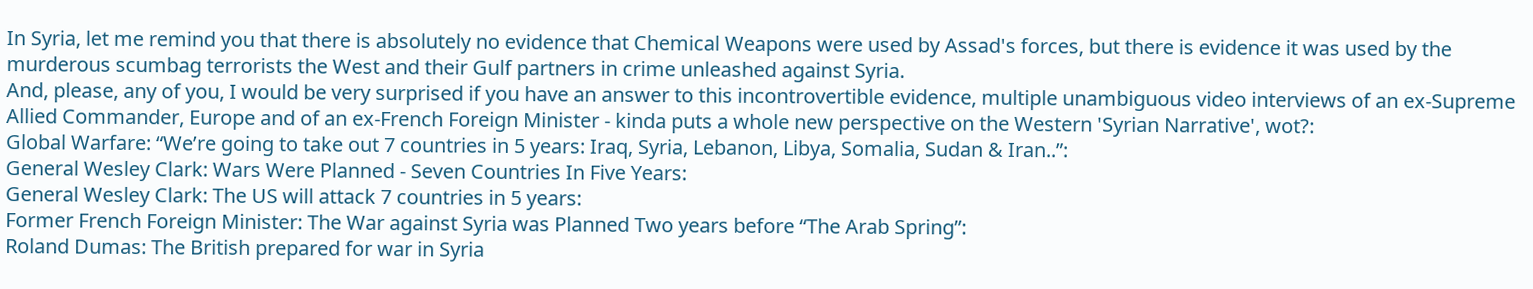In Syria, let me remind you that there is absolutely no evidence that Chemical Weapons were used by Assad's forces, but there is evidence it was used by the murderous scumbag terrorists the West and their Gulf partners in crime unleashed against Syria.
And, please, any of you, I would be very surprised if you have an answer to this incontrovertible evidence, multiple unambiguous video interviews of an ex-Supreme Allied Commander, Europe and of an ex-French Foreign Minister - kinda puts a whole new perspective on the Western 'Syrian Narrative', wot?:
Global Warfare: “We’re going to take out 7 countries in 5 years: Iraq, Syria, Lebanon, Libya, Somalia, Sudan & Iran..”:
General Wesley Clark: Wars Were Planned - Seven Countries In Five Years:
General Wesley Clark: The US will attack 7 countries in 5 years:
Former French Foreign Minister: The War against Syria was Planned Two years before “The Arab Spring”:
Roland Dumas: The British prepared for war in Syria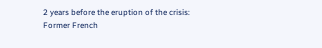2 years before the eruption of the crisis:
Former French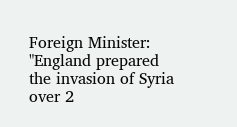Foreign Minister: "England prepared the invasion of Syria over 2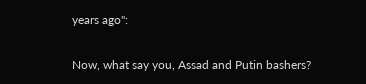years ago":

Now, what say you, Assad and Putin bashers?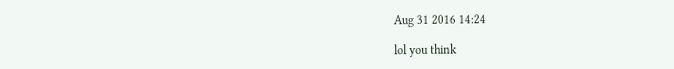Aug 31 2016 14:24

lol you think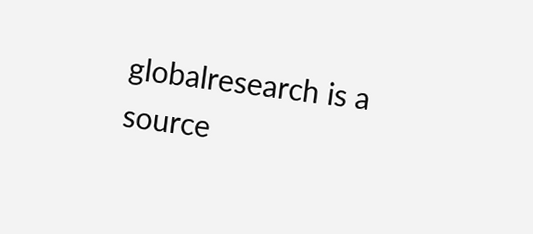globalresearch is a source